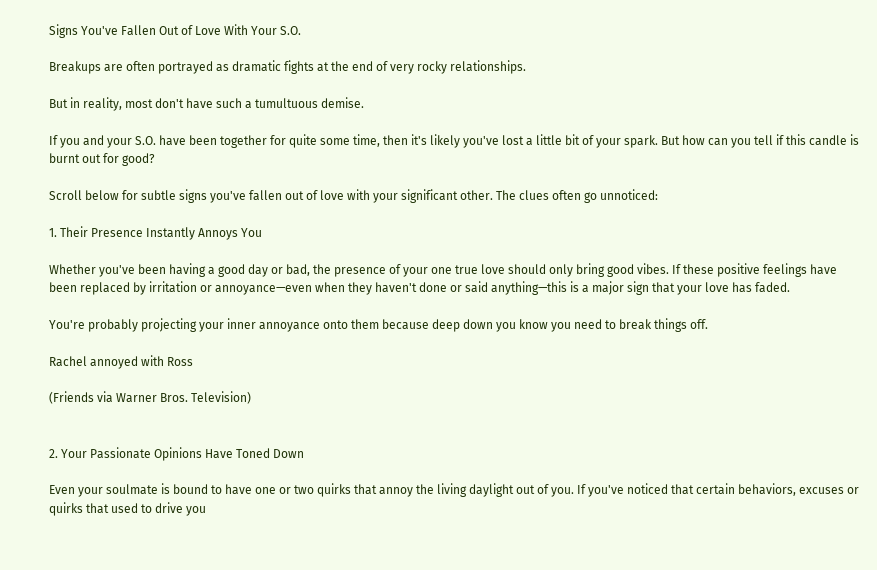Signs You've Fallen Out of Love With Your S.O.

Breakups are often portrayed as dramatic fights at the end of very rocky relationships.

But in reality, most don't have such a tumultuous demise.

If you and your S.O. have been together for quite some time, then it's likely you've lost a little bit of your spark. But how can you tell if this candle is burnt out for good?

Scroll below for subtle signs you've fallen out of love with your significant other. The clues often go unnoticed:

1. Their Presence Instantly Annoys You

Whether you've been having a good day or bad, the presence of your one true love should only bring good vibes. If these positive feelings have been replaced by irritation or annoyance—even when they haven't done or said anything—this is a major sign that your love has faded.

You're probably projecting your inner annoyance onto them because deep down you know you need to break things off.

Rachel annoyed with Ross

(Friends via Warner Bros. Television)


2. Your Passionate Opinions Have Toned Down

Even your soulmate is bound to have one or two quirks that annoy the living daylight out of you. If you've noticed that certain behaviors, excuses or quirks that used to drive you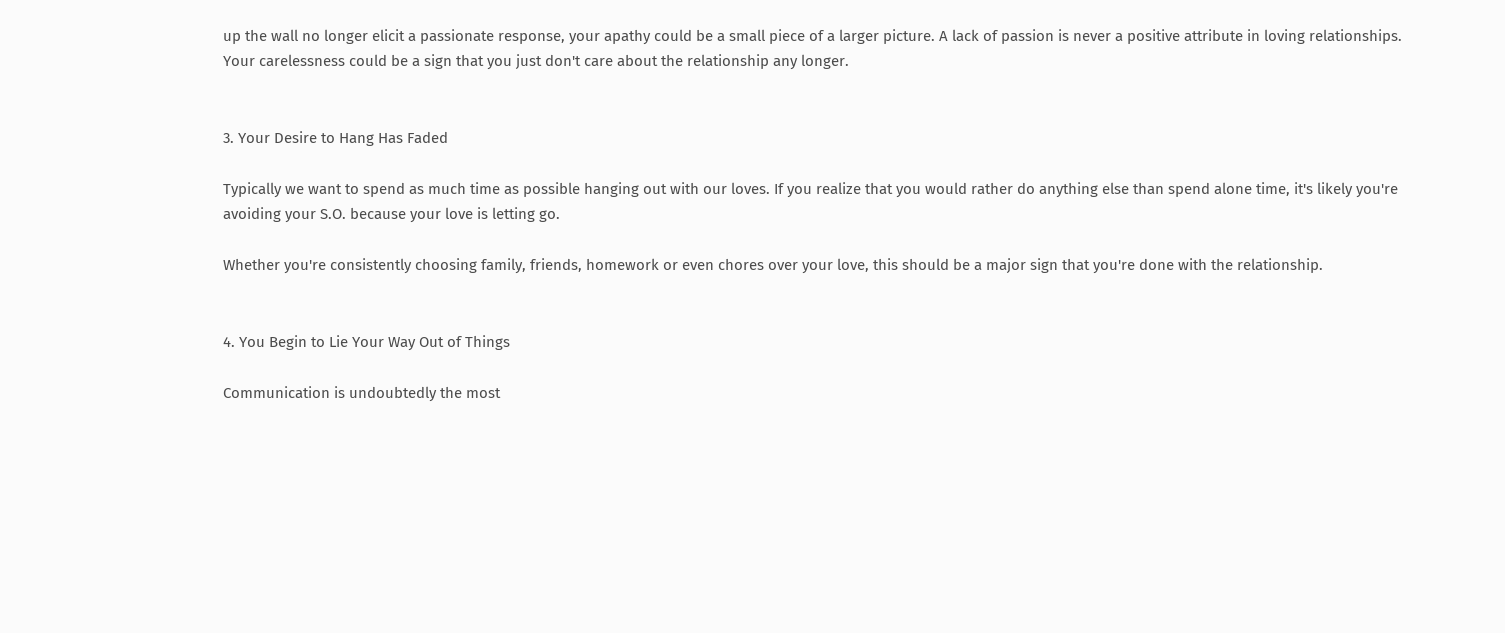up the wall no longer elicit a passionate response, your apathy could be a small piece of a larger picture. A lack of passion is never a positive attribute in loving relationships. Your carelessness could be a sign that you just don't care about the relationship any longer.


3. Your Desire to Hang Has Faded

Typically we want to spend as much time as possible hanging out with our loves. If you realize that you would rather do anything else than spend alone time, it's likely you're avoiding your S.O. because your love is letting go.

Whether you're consistently choosing family, friends, homework or even chores over your love, this should be a major sign that you're done with the relationship.


4. You Begin to Lie Your Way Out of Things

Communication is undoubtedly the most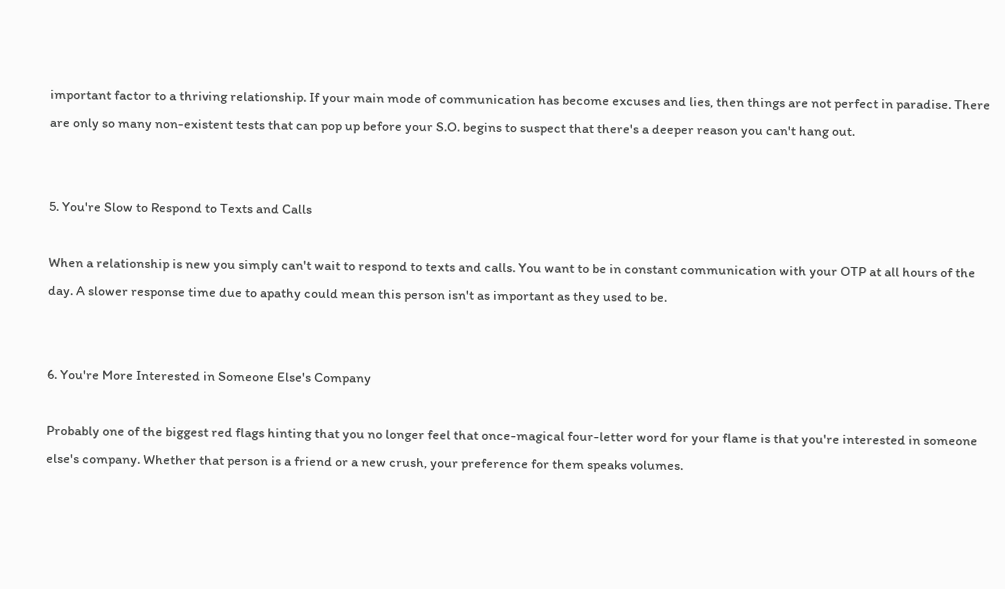important factor to a thriving relationship. If your main mode of communication has become excuses and lies, then things are not perfect in paradise. There are only so many non-existent tests that can pop up before your S.O. begins to suspect that there's a deeper reason you can't hang out.


5. You're Slow to Respond to Texts and Calls

When a relationship is new you simply can't wait to respond to texts and calls. You want to be in constant communication with your OTP at all hours of the day. A slower response time due to apathy could mean this person isn't as important as they used to be.


6. You're More Interested in Someone Else's Company

Probably one of the biggest red flags hinting that you no longer feel that once-magical four-letter word for your flame is that you're interested in someone else's company. Whether that person is a friend or a new crush, your preference for them speaks volumes.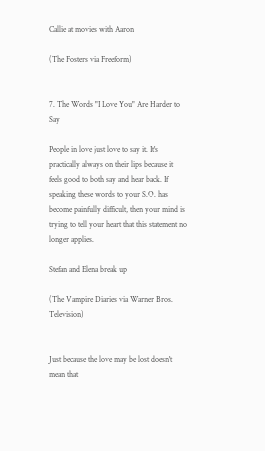Callie at movies with Aaron

(The Fosters via Freeform)


7. The Words "I Love You" Are Harder to Say

People in love just love to say it. It's practically always on their lips because it feels good to both say and hear back. If speaking these words to your S.O. has become painfully difficult, then your mind is trying to tell your heart that this statement no longer applies.

Stefan and Elena break up

(The Vampire Diaries via Warner Bros. Television)


Just because the love may be lost doesn't mean that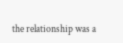the relationship was a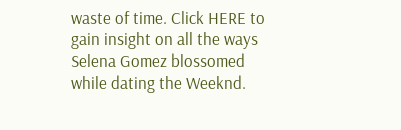waste of time. Click HERE to gain insight on all the ways Selena Gomez blossomed while dating the Weeknd.